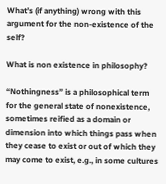What’s (if anything) wrong with this argument for the non-existence of the self?

What is non existence in philosophy?

“Nothingness” is a philosophical term for the general state of nonexistence, sometimes reified as a domain or dimension into which things pass when they cease to exist or out of which they may come to exist, e.g., in some cultures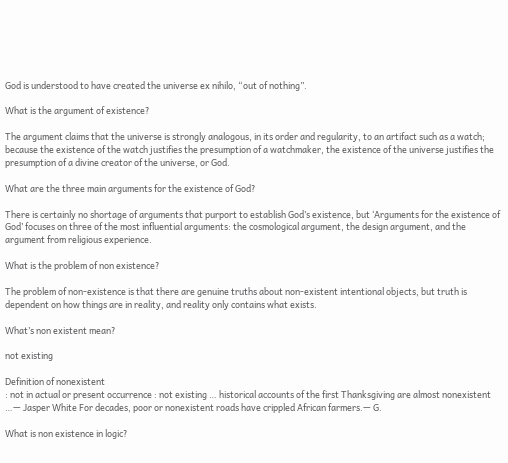God is understood to have created the universe ex nihilo, “out of nothing”.

What is the argument of existence?

The argument claims that the universe is strongly analogous, in its order and regularity, to an artifact such as a watch; because the existence of the watch justifies the presumption of a watchmaker, the existence of the universe justifies the presumption of a divine creator of the universe, or God.

What are the three main arguments for the existence of God?

There is certainly no shortage of arguments that purport to establish God’s existence, but ‘Arguments for the existence of God’ focuses on three of the most influential arguments: the cosmological argument, the design argument, and the argument from religious experience.

What is the problem of non existence?

The problem of non-existence is that there are genuine truths about non-existent intentional objects, but truth is dependent on how things are in reality, and reality only contains what exists.

What’s non existent mean?

not existing

Definition of nonexistent
: not in actual or present occurrence : not existing … historical accounts of the first Thanksgiving are almost nonexistent …— Jasper White For decades, poor or nonexistent roads have crippled African farmers.— G.

What is non existence in logic?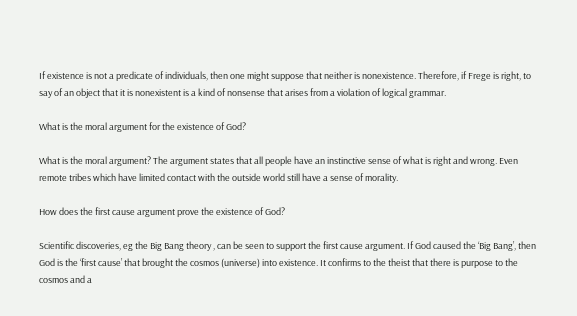If existence is not a predicate of individuals, then one might suppose that neither is nonexistence. Therefore, if Frege is right, to say of an object that it is nonexistent is a kind of nonsense that arises from a violation of logical grammar.

What is the moral argument for the existence of God?

What is the moral argument? The argument states that all people have an instinctive sense of what is right and wrong. Even remote tribes which have limited contact with the outside world still have a sense of morality.

How does the first cause argument prove the existence of God?

Scientific discoveries, eg the Big Bang theory , can be seen to support the first cause argument. If God caused the ‘Big Bang’, then God is the ‘first cause’ that brought the cosmos (universe) into existence. It confirms to the theist that there is purpose to the cosmos and a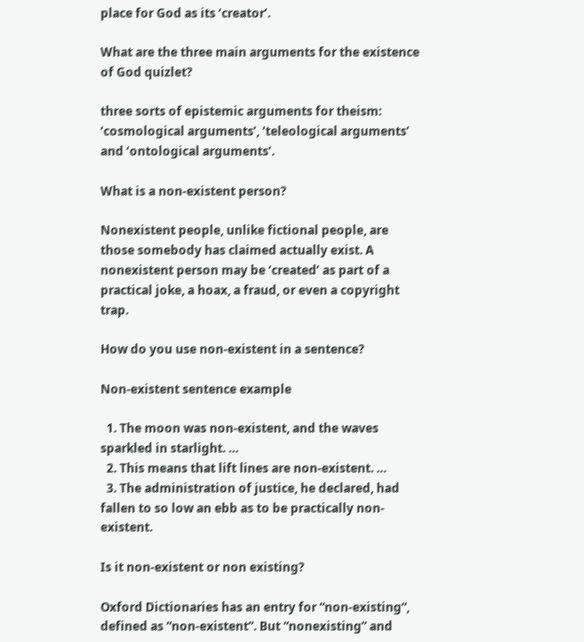place for God as its ‘creator’.

What are the three main arguments for the existence of God quizlet?

three sorts of epistemic arguments for theism: ‘cosmological arguments’, ‘teleological arguments’ and ‘ontological arguments’.

What is a non-existent person?

Nonexistent people, unlike fictional people, are those somebody has claimed actually exist. A nonexistent person may be ‘created’ as part of a practical joke, a hoax, a fraud, or even a copyright trap.

How do you use non-existent in a sentence?

Non-existent sentence example

  1. The moon was non-existent, and the waves sparkled in starlight. …
  2. This means that lift lines are non-existent. …
  3. The administration of justice, he declared, had fallen to so low an ebb as to be practically non-existent.

Is it non-existent or non existing?

Oxford Dictionaries has an entry for “non-existing“, defined as “non-existent”. But “nonexisting” and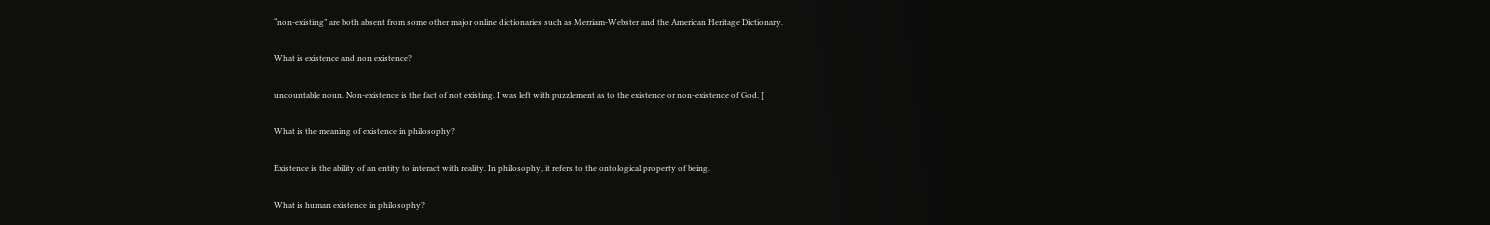“non-existing” are both absent from some other major online dictionaries such as Merriam-Webster and the American Heritage Dictionary.

What is existence and non existence?

uncountable noun. Non-existence is the fact of not existing. I was left with puzzlement as to the existence or non-existence of God. [

What is the meaning of existence in philosophy?

Existence is the ability of an entity to interact with reality. In philosophy, it refers to the ontological property of being.

What is human existence in philosophy?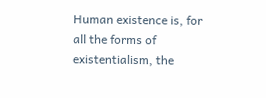Human existence is, for all the forms of existentialism, the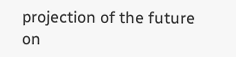projection of the future on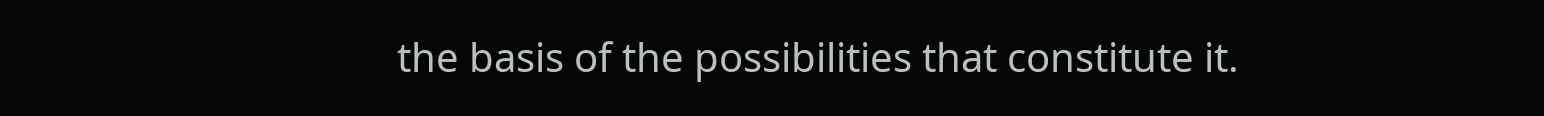the basis of the possibilities that constitute it.